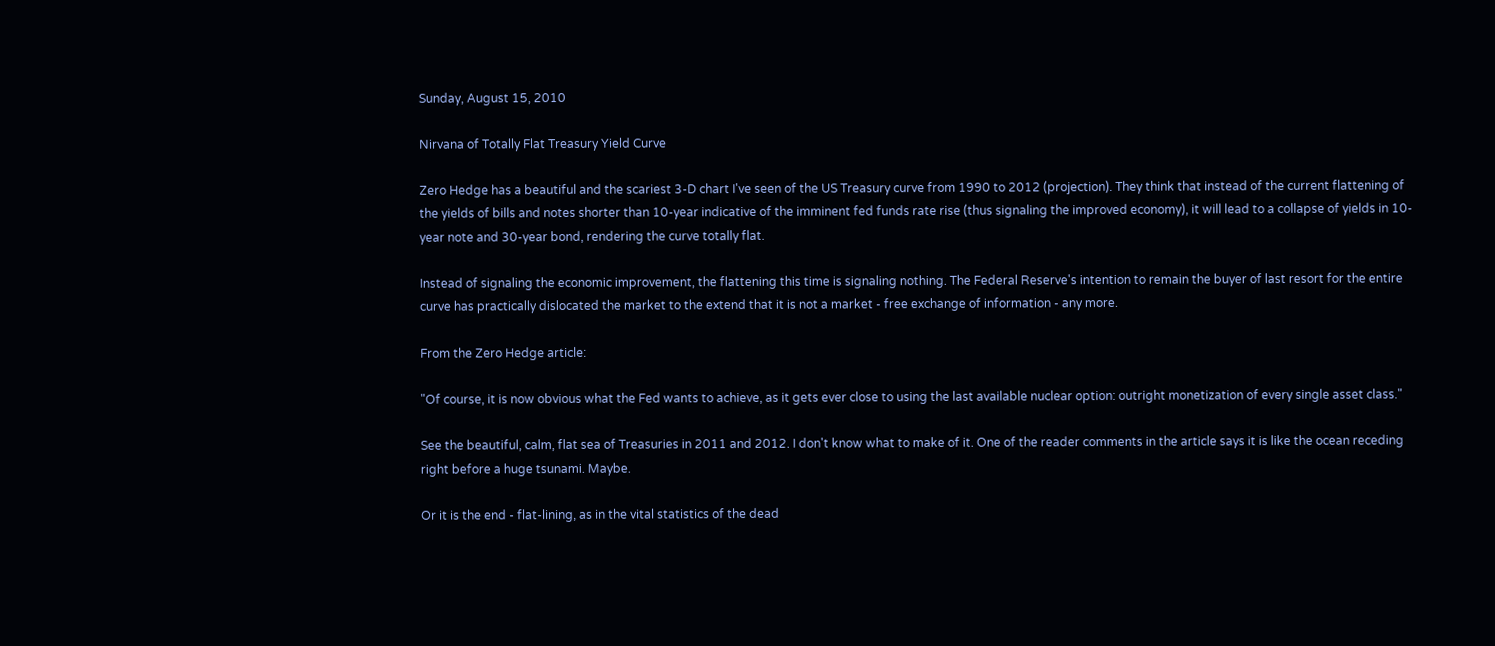Sunday, August 15, 2010

Nirvana of Totally Flat Treasury Yield Curve

Zero Hedge has a beautiful and the scariest 3-D chart I've seen of the US Treasury curve from 1990 to 2012 (projection). They think that instead of the current flattening of the yields of bills and notes shorter than 10-year indicative of the imminent fed funds rate rise (thus signaling the improved economy), it will lead to a collapse of yields in 10-year note and 30-year bond, rendering the curve totally flat.

Instead of signaling the economic improvement, the flattening this time is signaling nothing. The Federal Reserve's intention to remain the buyer of last resort for the entire curve has practically dislocated the market to the extend that it is not a market - free exchange of information - any more.

From the Zero Hedge article:

"Of course, it is now obvious what the Fed wants to achieve, as it gets ever close to using the last available nuclear option: outright monetization of every single asset class."

See the beautiful, calm, flat sea of Treasuries in 2011 and 2012. I don't know what to make of it. One of the reader comments in the article says it is like the ocean receding right before a huge tsunami. Maybe.

Or it is the end - flat-lining, as in the vital statistics of the dead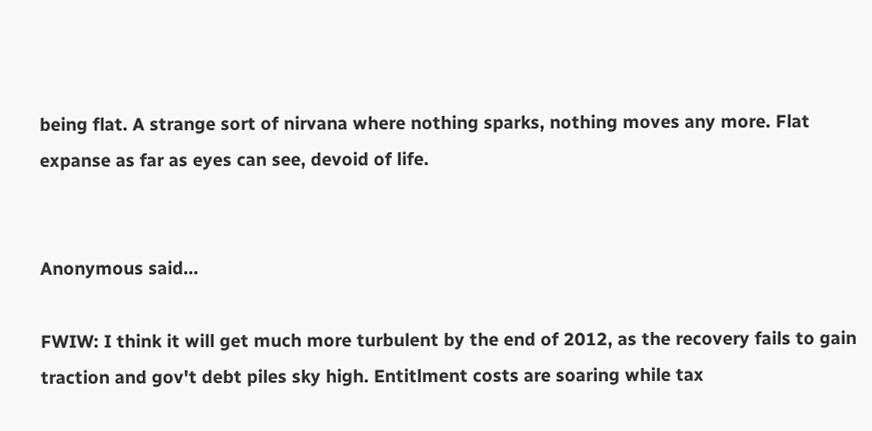being flat. A strange sort of nirvana where nothing sparks, nothing moves any more. Flat expanse as far as eyes can see, devoid of life.


Anonymous said...

FWIW: I think it will get much more turbulent by the end of 2012, as the recovery fails to gain traction and gov't debt piles sky high. Entitlment costs are soaring while tax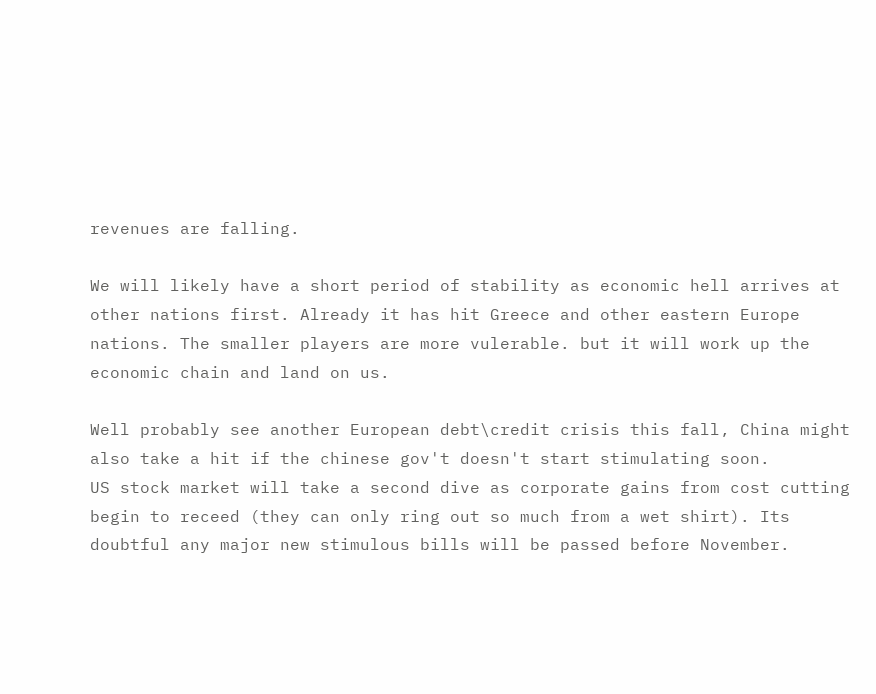revenues are falling.

We will likely have a short period of stability as economic hell arrives at other nations first. Already it has hit Greece and other eastern Europe nations. The smaller players are more vulerable. but it will work up the economic chain and land on us.

Well probably see another European debt\credit crisis this fall, China might also take a hit if the chinese gov't doesn't start stimulating soon.
US stock market will take a second dive as corporate gains from cost cutting begin to receed (they can only ring out so much from a wet shirt). Its doubtful any major new stimulous bills will be passed before November.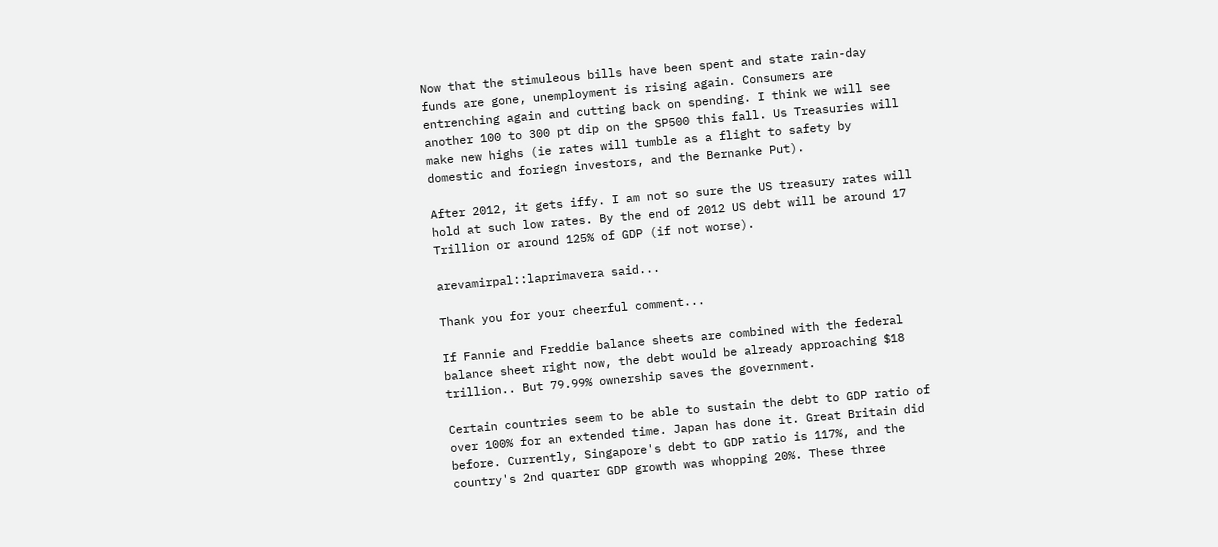Now that the stimuleous bills have been spent and state rain-day funds are gone, unemployment is rising again. Consumers are entrenching again and cutting back on spending. I think we will see another 100 to 300 pt dip on the SP500 this fall. Us Treasuries will make new highs (ie rates will tumble as a flight to safety by domestic and foriegn investors, and the Bernanke Put).

After 2012, it gets iffy. I am not so sure the US treasury rates will hold at such low rates. By the end of 2012 US debt will be around 17 Trillion or around 125% of GDP (if not worse).

arevamirpal::laprimavera said...

Thank you for your cheerful comment...

If Fannie and Freddie balance sheets are combined with the federal balance sheet right now, the debt would be already approaching $18 trillion.. But 79.99% ownership saves the government.

Certain countries seem to be able to sustain the debt to GDP ratio of over 100% for an extended time. Japan has done it. Great Britain did before. Currently, Singapore's debt to GDP ratio is 117%, and the country's 2nd quarter GDP growth was whopping 20%. These three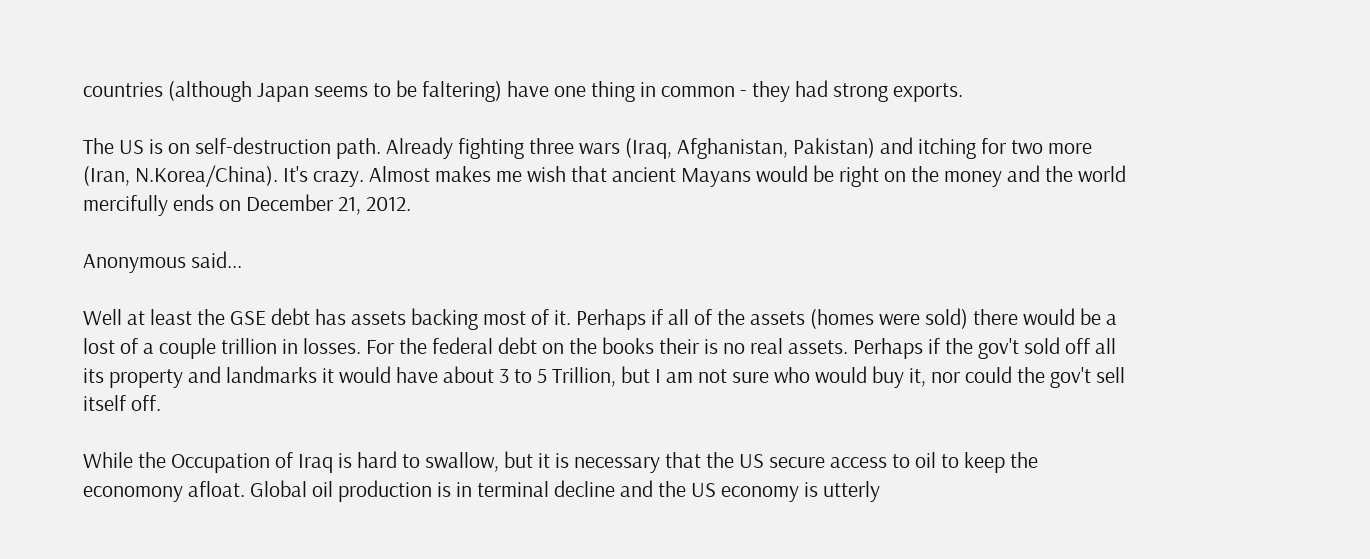countries (although Japan seems to be faltering) have one thing in common - they had strong exports.

The US is on self-destruction path. Already fighting three wars (Iraq, Afghanistan, Pakistan) and itching for two more (Iran, N.Korea/China). It's crazy. Almost makes me wish that ancient Mayans would be right on the money and the world mercifully ends on December 21, 2012.

Anonymous said...

Well at least the GSE debt has assets backing most of it. Perhaps if all of the assets (homes were sold) there would be a lost of a couple trillion in losses. For the federal debt on the books their is no real assets. Perhaps if the gov't sold off all its property and landmarks it would have about 3 to 5 Trillion, but I am not sure who would buy it, nor could the gov't sell itself off.

While the Occupation of Iraq is hard to swallow, but it is necessary that the US secure access to oil to keep the economony afloat. Global oil production is in terminal decline and the US economy is utterly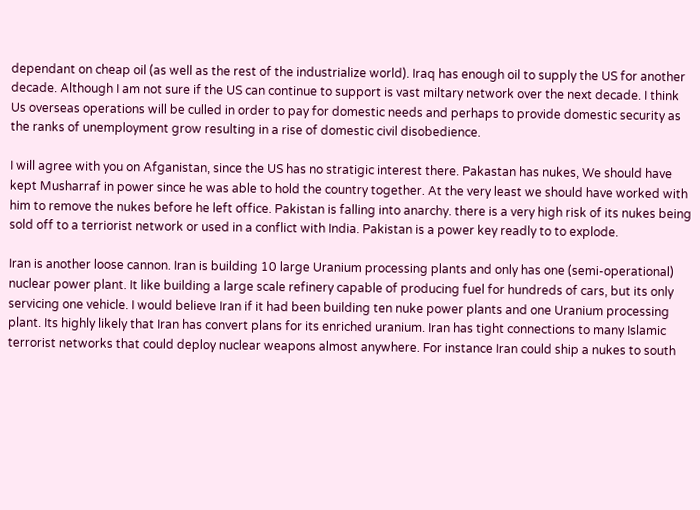dependant on cheap oil (as well as the rest of the industrialize world). Iraq has enough oil to supply the US for another decade. Although I am not sure if the US can continue to support is vast miltary network over the next decade. I think Us overseas operations will be culled in order to pay for domestic needs and perhaps to provide domestic security as the ranks of unemployment grow resulting in a rise of domestic civil disobedience.

I will agree with you on Afganistan, since the US has no stratigic interest there. Pakastan has nukes, We should have kept Musharraf in power since he was able to hold the country together. At the very least we should have worked with him to remove the nukes before he left office. Pakistan is falling into anarchy. there is a very high risk of its nukes being sold off to a terriorist network or used in a conflict with India. Pakistan is a power key readly to to explode.

Iran is another loose cannon. Iran is building 10 large Uranium processing plants and only has one (semi-operational) nuclear power plant. It like building a large scale refinery capable of producing fuel for hundreds of cars, but its only servicing one vehicle. I would believe Iran if it had been building ten nuke power plants and one Uranium processing plant. Its highly likely that Iran has convert plans for its enriched uranium. Iran has tight connections to many Islamic terrorist networks that could deploy nuclear weapons almost anywhere. For instance Iran could ship a nukes to south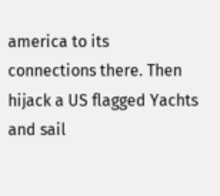america to its connections there. Then hijack a US flagged Yachts and sail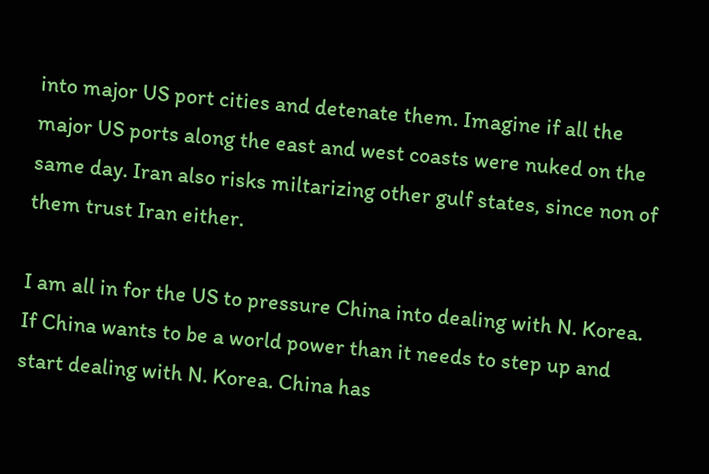into major US port cities and detenate them. Imagine if all the major US ports along the east and west coasts were nuked on the same day. Iran also risks miltarizing other gulf states, since non of them trust Iran either.

I am all in for the US to pressure China into dealing with N. Korea. If China wants to be a world power than it needs to step up and start dealing with N. Korea. China has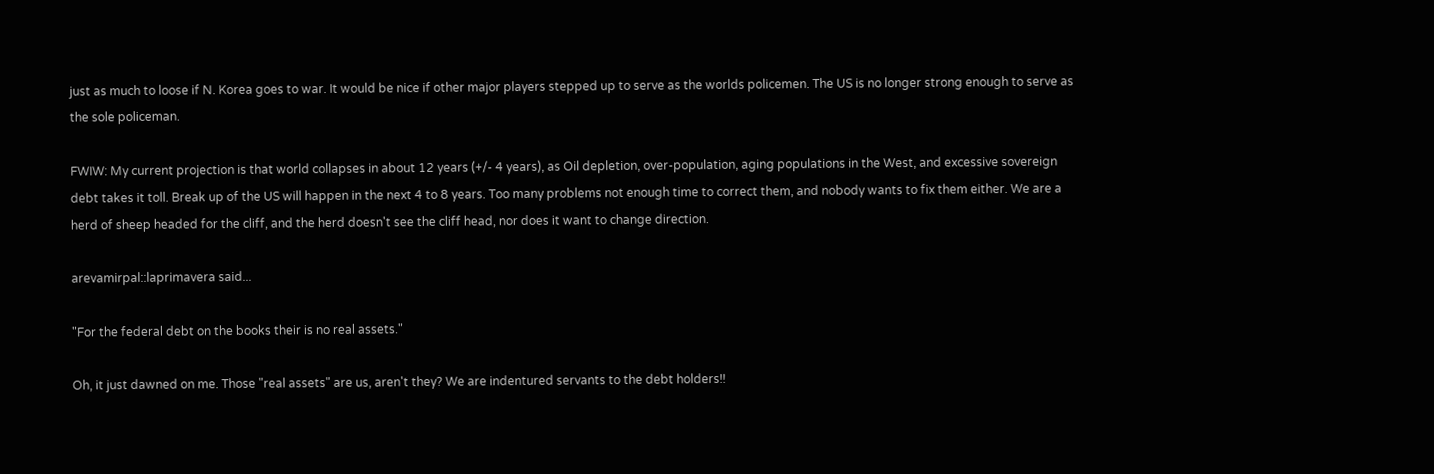just as much to loose if N. Korea goes to war. It would be nice if other major players stepped up to serve as the worlds policemen. The US is no longer strong enough to serve as the sole policeman.

FWIW: My current projection is that world collapses in about 12 years (+/- 4 years), as Oil depletion, over-population, aging populations in the West, and excessive sovereign debt takes it toll. Break up of the US will happen in the next 4 to 8 years. Too many problems not enough time to correct them, and nobody wants to fix them either. We are a herd of sheep headed for the cliff, and the herd doesn't see the cliff head, nor does it want to change direction.

arevamirpal::laprimavera said...

"For the federal debt on the books their is no real assets."

Oh, it just dawned on me. Those "real assets" are us, aren't they? We are indentured servants to the debt holders!!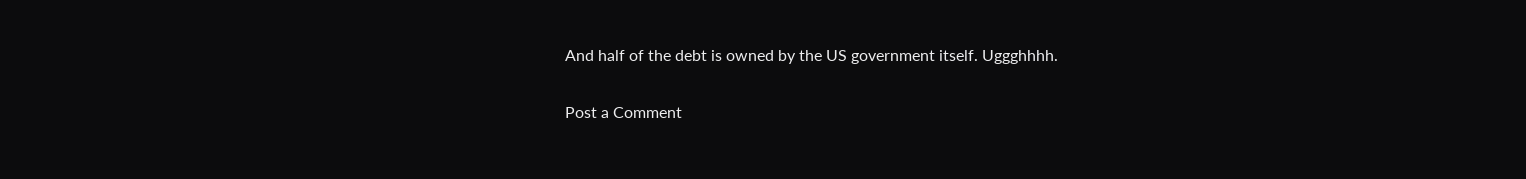And half of the debt is owned by the US government itself. Uggghhhh.

Post a Comment